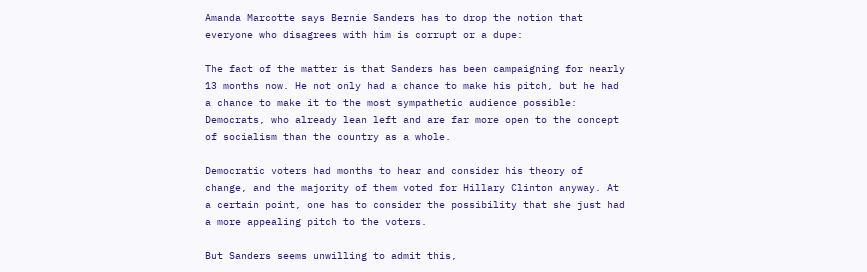Amanda Marcotte says Bernie Sanders has to drop the notion that everyone who disagrees with him is corrupt or a dupe:

The fact of the matter is that Sanders has been campaigning for nearly 13 months now. He not only had a chance to make his pitch, but he had a chance to make it to the most sympathetic audience possible: Democrats, who already lean left and are far more open to the concept of socialism than the country as a whole.

Democratic voters had months to hear and consider his theory of change, and the majority of them voted for Hillary Clinton anyway. At a certain point, one has to consider the possibility that she just had a more appealing pitch to the voters.

But Sanders seems unwilling to admit this,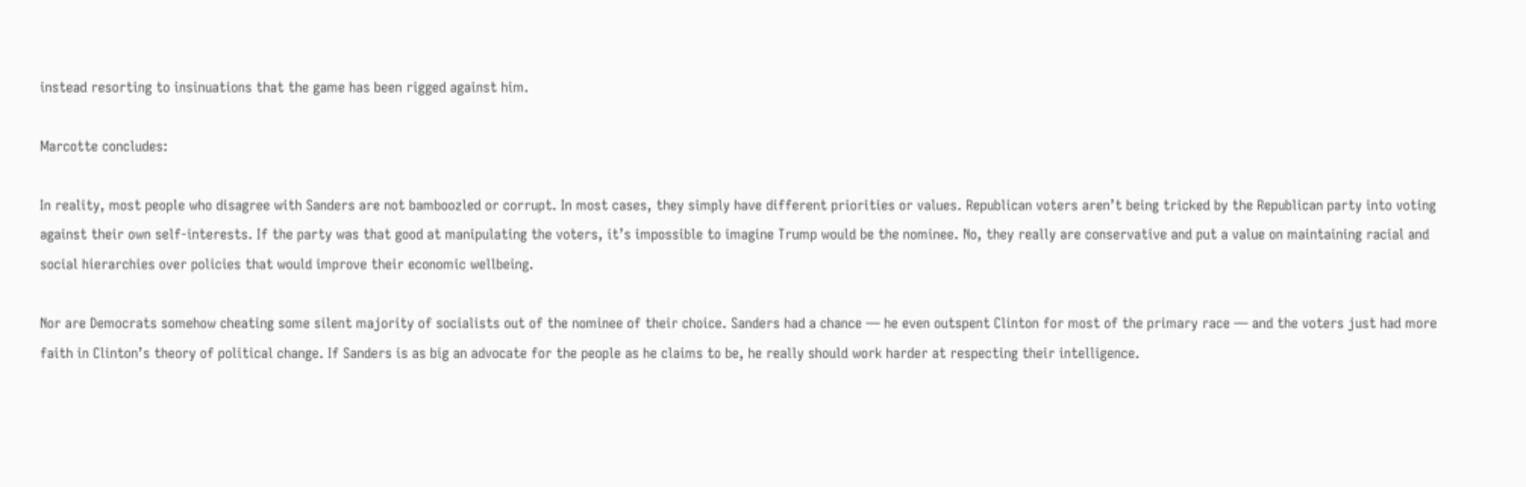instead resorting to insinuations that the game has been rigged against him.

Marcotte concludes:

In reality, most people who disagree with Sanders are not bamboozled or corrupt. In most cases, they simply have different priorities or values. Republican voters aren’t being tricked by the Republican party into voting against their own self-interests. If the party was that good at manipulating the voters, it’s impossible to imagine Trump would be the nominee. No, they really are conservative and put a value on maintaining racial and social hierarchies over policies that would improve their economic wellbeing.

Nor are Democrats somehow cheating some silent majority of socialists out of the nominee of their choice. Sanders had a chance — he even outspent Clinton for most of the primary race — and the voters just had more faith in Clinton’s theory of political change. If Sanders is as big an advocate for the people as he claims to be, he really should work harder at respecting their intelligence.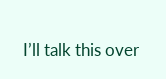I’ll talk this over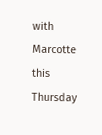with Marcotte this Thursday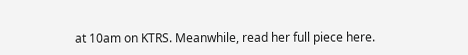at 10am on KTRS. Meanwhile, read her full piece here.